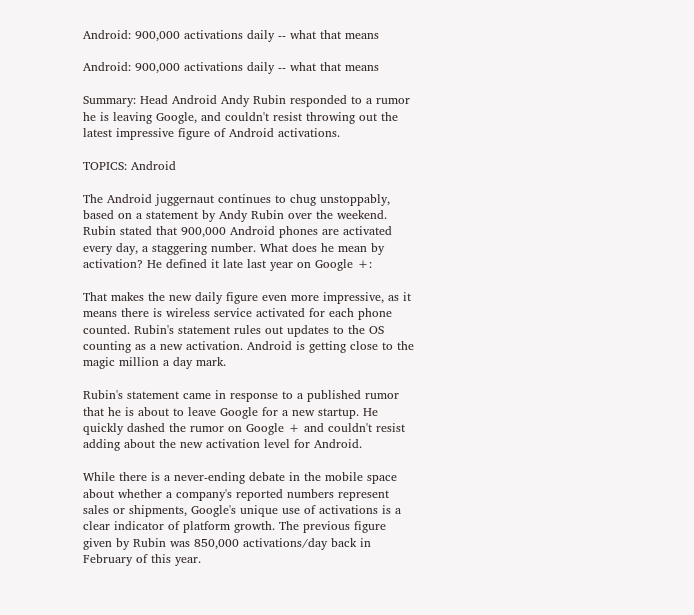Android: 900,000 activations daily -- what that means

Android: 900,000 activations daily -- what that means

Summary: Head Android Andy Rubin responded to a rumor he is leaving Google, and couldn't resist throwing out the latest impressive figure of Android activations.

TOPICS: Android

The Android juggernaut continues to chug unstoppably, based on a statement by Andy Rubin over the weekend. Rubin stated that 900,000 Android phones are activated every day, a staggering number. What does he mean by activation? He defined it late last year on Google +:

That makes the new daily figure even more impressive, as it means there is wireless service activated for each phone counted. Rubin's statement rules out updates to the OS counting as a new activation. Android is getting close to the magic million a day mark.

Rubin's statement came in response to a published rumor that he is about to leave Google for a new startup. He quickly dashed the rumor on Google + and couldn't resist adding about the new activation level for Android.

While there is a never-ending debate in the mobile space about whether a company's reported numbers represent sales or shipments, Google's unique use of activations is a clear indicator of platform growth. The previous figure given by Rubin was 850,000 activations/day back in February of this year.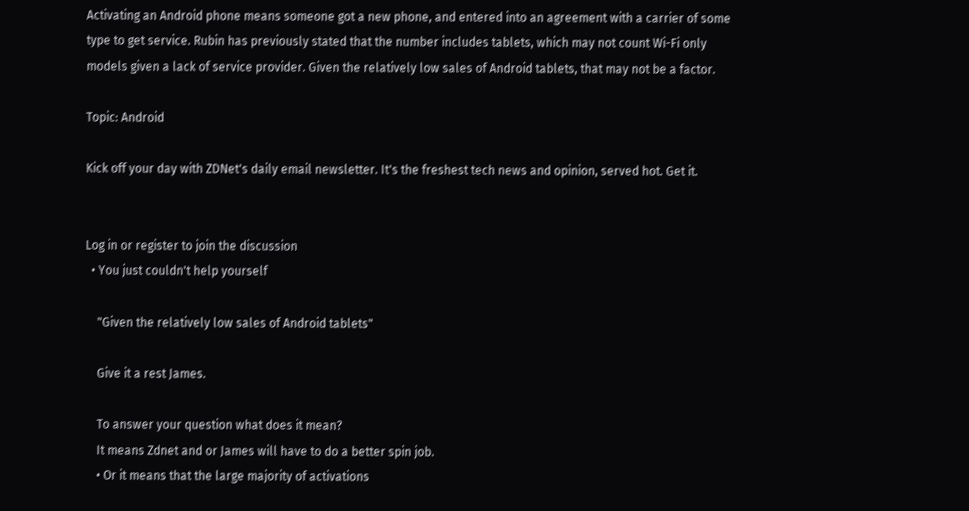Activating an Android phone means someone got a new phone, and entered into an agreement with a carrier of some type to get service. Rubin has previously stated that the number includes tablets, which may not count Wi-Fi only models given a lack of service provider. Given the relatively low sales of Android tablets, that may not be a factor.

Topic: Android

Kick off your day with ZDNet's daily email newsletter. It's the freshest tech news and opinion, served hot. Get it.


Log in or register to join the discussion
  • You just couldn't help yourself

    "Given the relatively low sales of Android tablets"

    Give it a rest James.

    To answer your question what does it mean?
    It means Zdnet and or James will have to do a better spin job.
    • Or it means that the large majority of activations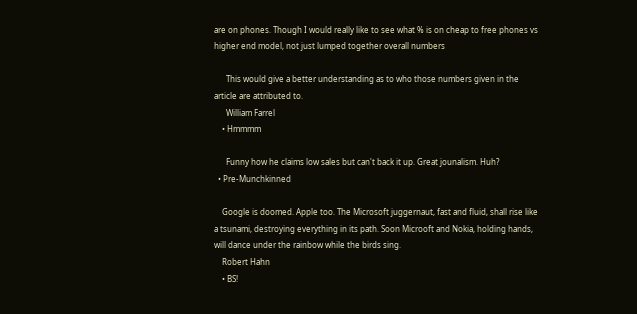are on phones. Though I would really like to see what % is on cheap to free phones vs higher end model, not just lumped together overall numbers

      This would give a better understanding as to who those numbers given in the article are attributed to.
      William Farrel
    • Hmmmm

      Funny how he claims low sales but can't back it up. Great jounalism. Huh?
  • Pre-Munchkinned

    Google is doomed. Apple too. The Microsoft juggernaut, fast and fluid, shall rise like a tsunami, destroying everything in its path. Soon Microoft and Nokia, holding hands, will dance under the rainbow while the birds sing.
    Robert Hahn
    • BS!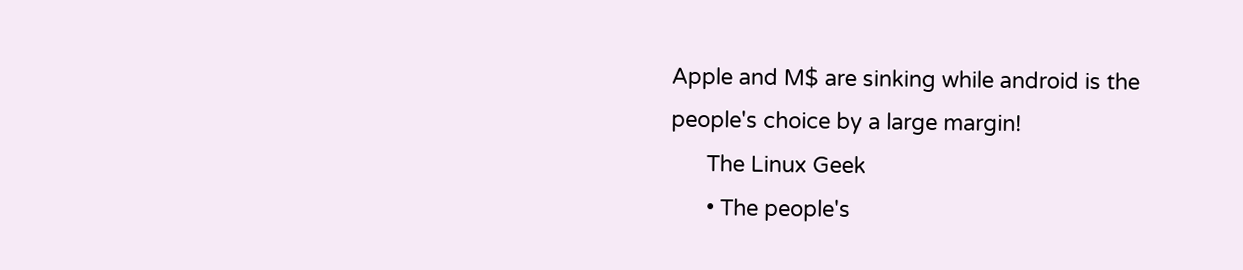Apple and M$ are sinking while android is the people's choice by a large margin!
      The Linux Geek
      • The people's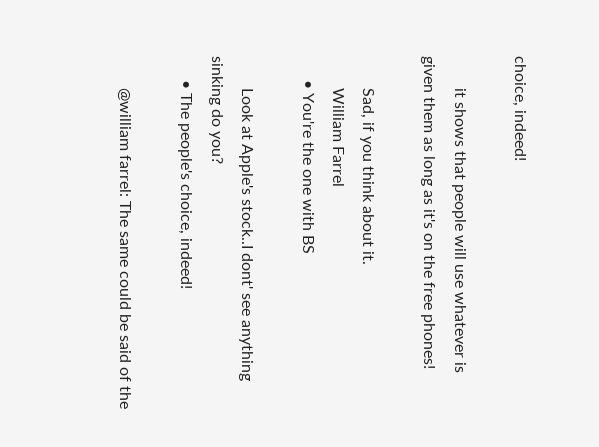choice, indeed!

        it shows that people will use whatever is given them as long as it's on the free phones!

        Sad, if you think about it.
        William Farrel
      • You're the one with BS

        Look at Apple's stock..I dont' see anything sinking do you?
      • The people's choice, indeed!

        @william farrel: The same could be said of the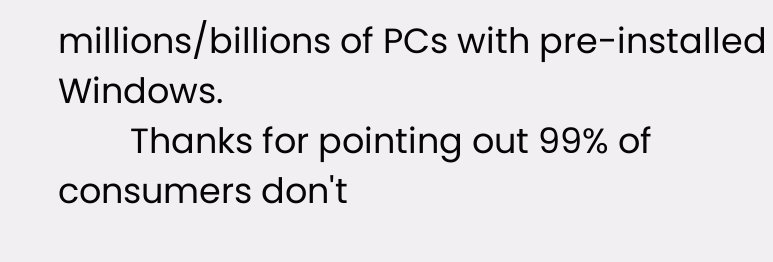millions/billions of PCs with pre-installed Windows.
        Thanks for pointing out 99% of consumers don't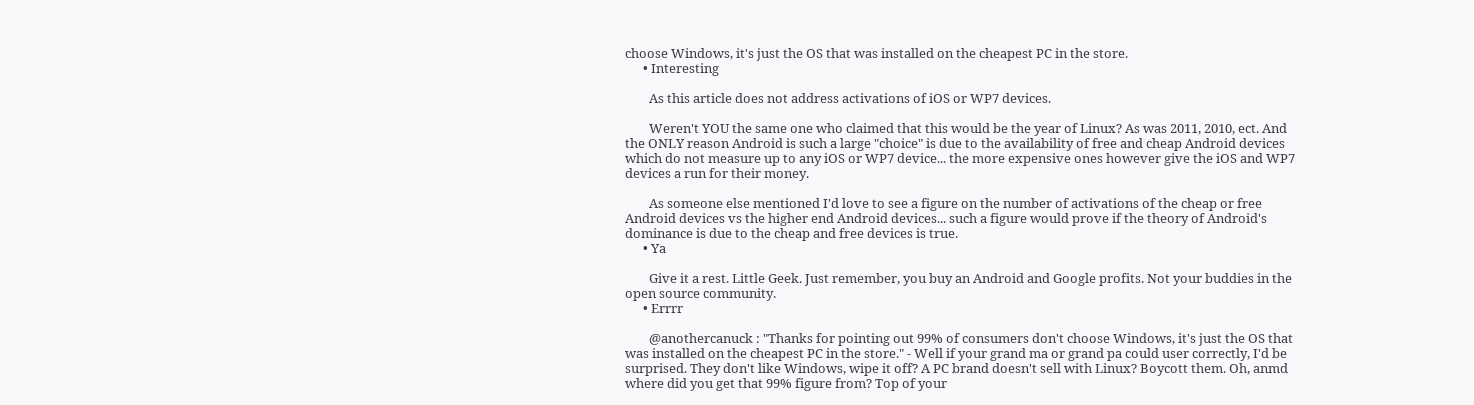choose Windows, it's just the OS that was installed on the cheapest PC in the store.
      • Interesting

        As this article does not address activations of iOS or WP7 devices.

        Weren't YOU the same one who claimed that this would be the year of Linux? As was 2011, 2010, ect. And the ONLY reason Android is such a large "choice" is due to the availability of free and cheap Android devices which do not measure up to any iOS or WP7 device... the more expensive ones however give the iOS and WP7 devices a run for their money.

        As someone else mentioned I'd love to see a figure on the number of activations of the cheap or free Android devices vs the higher end Android devices... such a figure would prove if the theory of Android's dominance is due to the cheap and free devices is true.
      • Ya

        Give it a rest. Little Geek. Just remember, you buy an Android and Google profits. Not your buddies in the open source community.
      • Errrr

        @anothercanuck : "Thanks for pointing out 99% of consumers don't choose Windows, it's just the OS that was installed on the cheapest PC in the store." - Well if your grand ma or grand pa could user correctly, I'd be surprised. They don't like Windows, wipe it off? A PC brand doesn't sell with Linux? Boycott them. Oh, anmd where did you get that 99% figure from? Top of your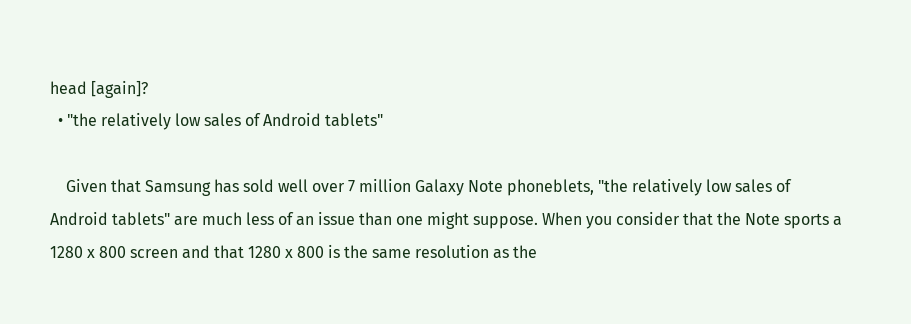head [again]?
  • "the relatively low sales of Android tablets"

    Given that Samsung has sold well over 7 million Galaxy Note phoneblets, "the relatively low sales of Android tablets" are much less of an issue than one might suppose. When you consider that the Note sports a 1280 x 800 screen and that 1280 x 800 is the same resolution as the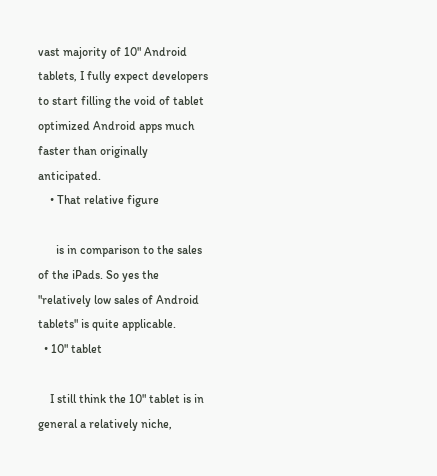vast majority of 10" Android tablets, I fully expect developers to start filling the void of tablet optimized Android apps much faster than originally anticipated.
    • That relative figure

      is in comparison to the sales of the iPads. So yes the "relatively low sales of Android tablets" is quite applicable.
  • 10" tablet

    I still think the 10" tablet is in general a relatively niche,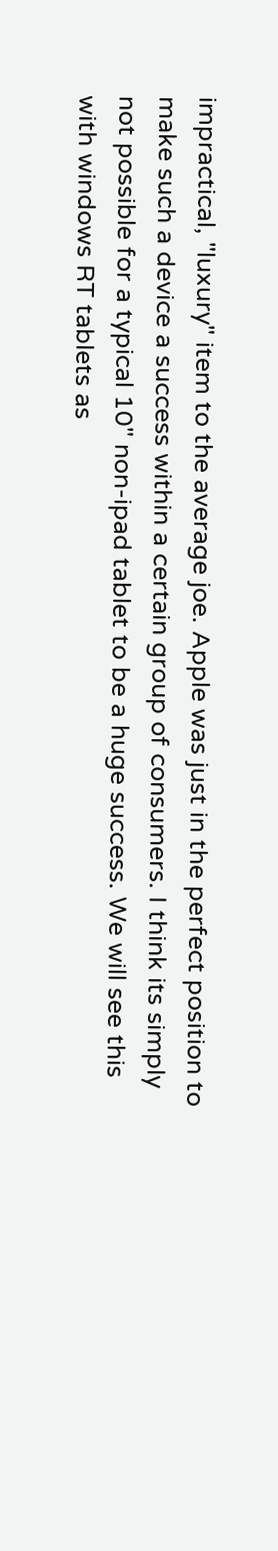impractical, "luxury" item to the average joe. Apple was just in the perfect position to make such a device a success within a certain group of consumers. I think its simply not possible for a typical 10" non-ipad tablet to be a huge success. We will see this with windows RT tablets as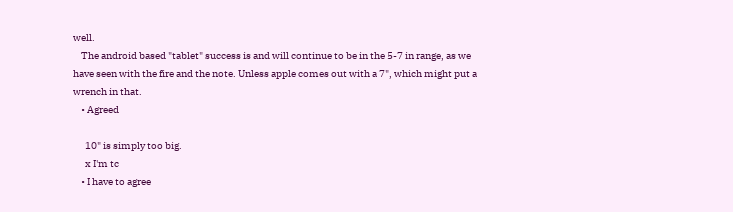well.
    The android based "tablet" success is and will continue to be in the 5-7 in range, as we have seen with the fire and the note. Unless apple comes out with a 7", which might put a wrench in that.
    • Agreed

      10" is simply too big.
      x I'm tc
    • I have to agree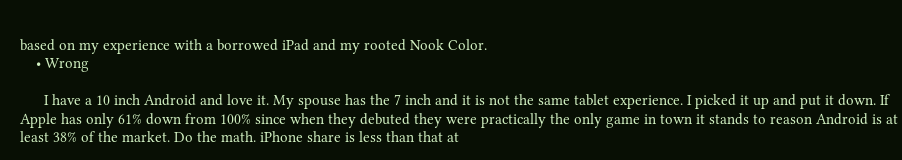based on my experience with a borrowed iPad and my rooted Nook Color.
    • Wrong

      I have a 10 inch Android and love it. My spouse has the 7 inch and it is not the same tablet experience. I picked it up and put it down. If Apple has only 61% down from 100% since when they debuted they were practically the only game in town it stands to reason Android is at least 38% of the market. Do the math. iPhone share is less than that at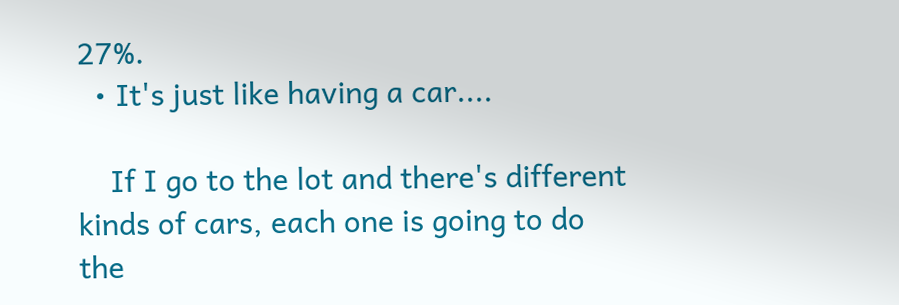27%.
  • It's just like having a car....

    If I go to the lot and there's different kinds of cars, each one is going to do the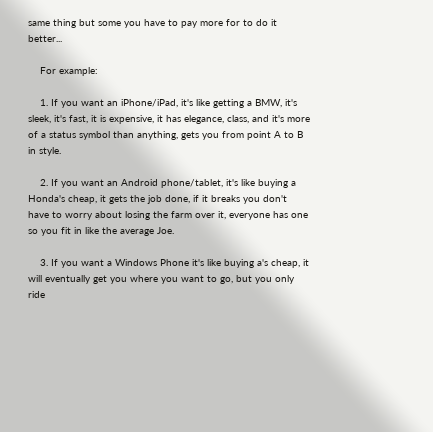same thing but some you have to pay more for to do it better...

    For example:

    1. If you want an iPhone/iPad, it's like getting a BMW, it's sleek, it's fast, it is expensive, it has elegance, class, and it's more of a status symbol than anything, gets you from point A to B in style.

    2. If you want an Android phone/tablet, it's like buying a Honda's cheap, it gets the job done, if it breaks you don't have to worry about losing the farm over it, everyone has one so you fit in like the average Joe.

    3. If you want a Windows Phone it's like buying a's cheap, it will eventually get you where you want to go, but you only ride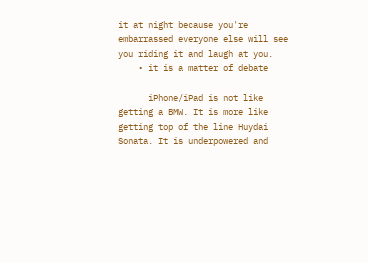it at night because you're embarrassed everyone else will see you riding it and laugh at you.
    • it is a matter of debate

      iPhone/iPad is not like getting a BMW. It is more like getting top of the line Huydai Sonata. It is underpowered and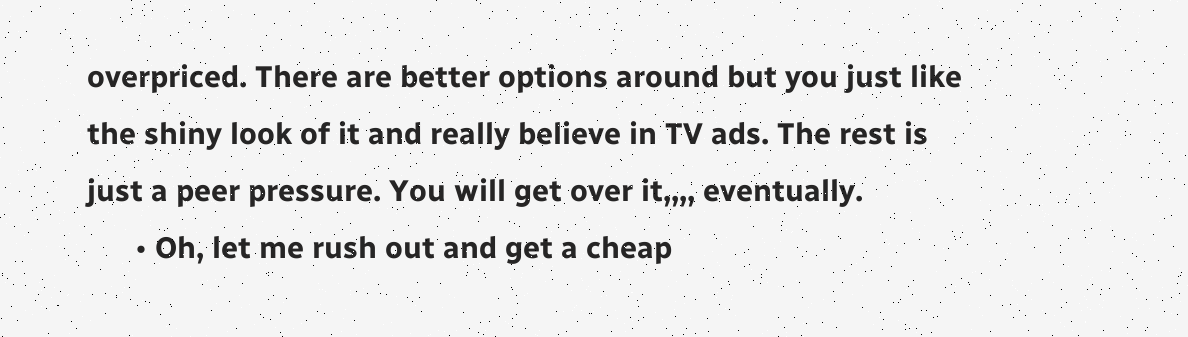overpriced. There are better options around but you just like the shiny look of it and really believe in TV ads. The rest is just a peer pressure. You will get over it,,,, eventually.
      • Oh, let me rush out and get a cheap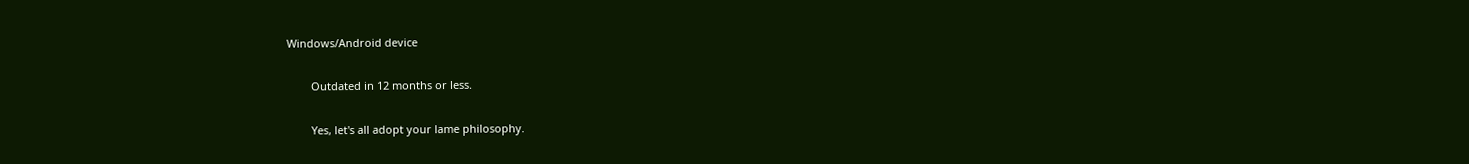Windows/Android device

        Outdated in 12 months or less.

        Yes, let's all adopt your lame philosophy.